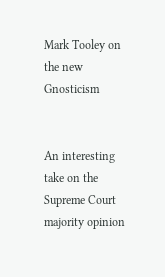Mark Tooley on the new Gnosticism


An interesting take on the Supreme Court majority opinion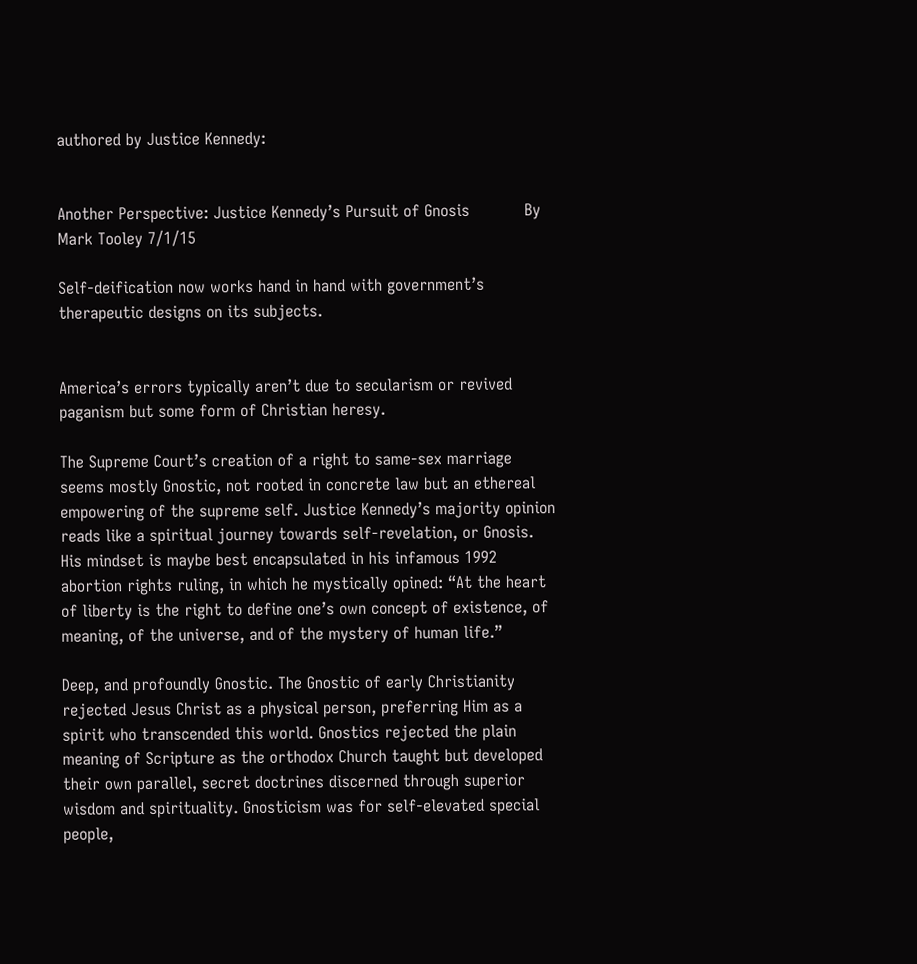authored by Justice Kennedy:


Another Perspective: Justice Kennedy’s Pursuit of Gnosis           By Mark Tooley 7/1/15

Self-deification now works hand in hand with government’s therapeutic designs on its subjects.


America’s errors typically aren’t due to secularism or revived paganism but some form of Christian heresy.

The Supreme Court’s creation of a right to same-sex marriage seems mostly Gnostic, not rooted in concrete law but an ethereal empowering of the supreme self. Justice Kennedy’s majority opinion reads like a spiritual journey towards self-revelation, or Gnosis. His mindset is maybe best encapsulated in his infamous 1992 abortion rights ruling, in which he mystically opined: “At the heart of liberty is the right to define one’s own concept of existence, of meaning, of the universe, and of the mystery of human life.”

Deep, and profoundly Gnostic. The Gnostic of early Christianity rejected Jesus Christ as a physical person, preferring Him as a spirit who transcended this world. Gnostics rejected the plain meaning of Scripture as the orthodox Church taught but developed their own parallel, secret doctrines discerned through superior wisdom and spirituality. Gnosticism was for self-elevated special people,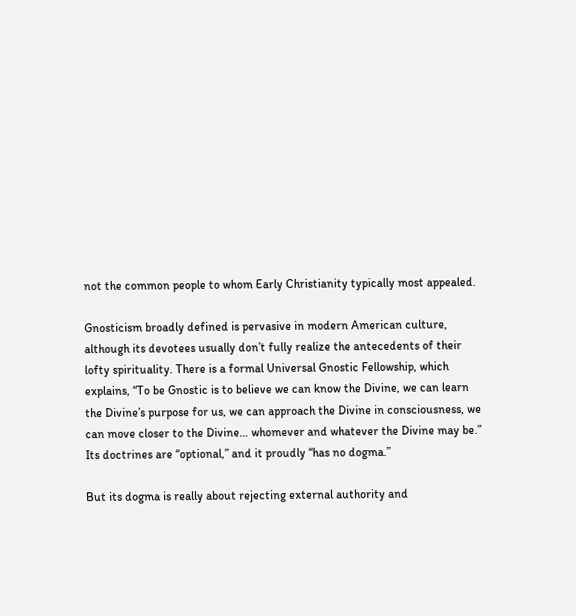not the common people to whom Early Christianity typically most appealed.

Gnosticism broadly defined is pervasive in modern American culture, although its devotees usually don’t fully realize the antecedents of their lofty spirituality. There is a formal Universal Gnostic Fellowship, which explains, “To be Gnostic is to believe we can know the Divine, we can learn the Divine’s purpose for us, we can approach the Divine in consciousness, we can move closer to the Divine… whomever and whatever the Divine may be.” Its doctrines are “optional,” and it proudly “has no dogma.”

But its dogma is really about rejecting external authority and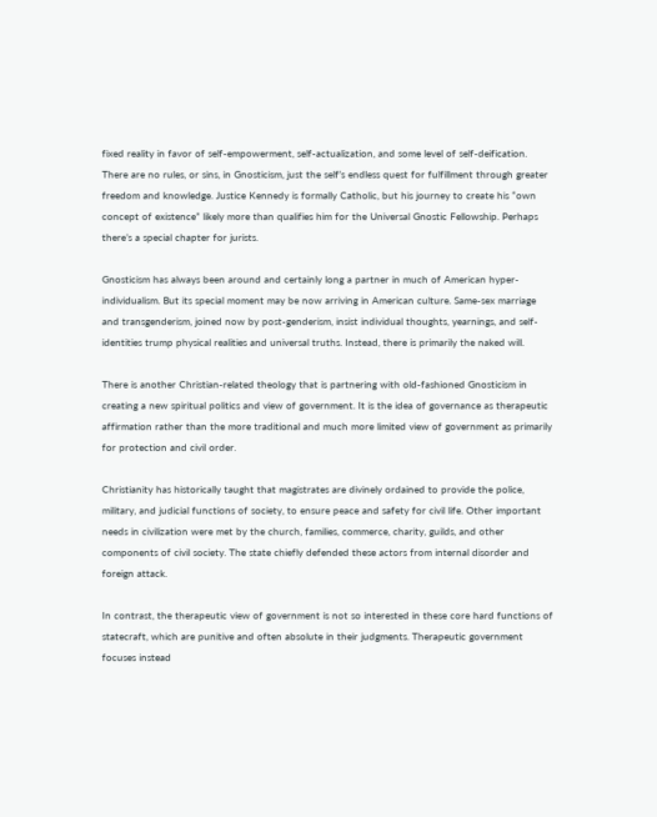fixed reality in favor of self-empowerment, self-actualization, and some level of self-deification. There are no rules, or sins, in Gnosticism, just the self’s endless quest for fulfillment through greater freedom and knowledge. Justice Kennedy is formally Catholic, but his journey to create his “own concept of existence” likely more than qualifies him for the Universal Gnostic Fellowship. Perhaps there’s a special chapter for jurists.

Gnosticism has always been around and certainly long a partner in much of American hyper-individualism. But its special moment may be now arriving in American culture. Same-sex marriage and transgenderism, joined now by post-genderism, insist individual thoughts, yearnings, and self-identities trump physical realities and universal truths. Instead, there is primarily the naked will.

There is another Christian-related theology that is partnering with old-fashioned Gnosticism in creating a new spiritual politics and view of government. It is the idea of governance as therapeutic affirmation rather than the more traditional and much more limited view of government as primarily for protection and civil order.

Christianity has historically taught that magistrates are divinely ordained to provide the police, military, and judicial functions of society, to ensure peace and safety for civil life. Other important needs in civilization were met by the church, families, commerce, charity, guilds, and other components of civil society. The state chiefly defended these actors from internal disorder and foreign attack.

In contrast, the therapeutic view of government is not so interested in these core hard functions of statecraft, which are punitive and often absolute in their judgments. Therapeutic government focuses instead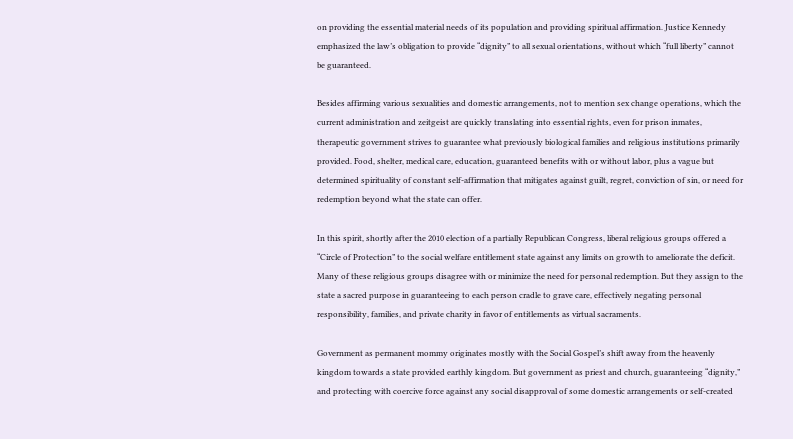on providing the essential material needs of its population and providing spiritual affirmation. Justice Kennedy emphasized the law’s obligation to provide “dignity” to all sexual orientations, without which “full liberty” cannot be guaranteed.

Besides affirming various sexualities and domestic arrangements, not to mention sex change operations, which the current administration and zeitgeist are quickly translating into essential rights, even for prison inmates, therapeutic government strives to guarantee what previously biological families and religious institutions primarily provided. Food, shelter, medical care, education, guaranteed benefits with or without labor, plus a vague but determined spirituality of constant self-affirmation that mitigates against guilt, regret, conviction of sin, or need for redemption beyond what the state can offer.

In this spirit, shortly after the 2010 election of a partially Republican Congress, liberal religious groups offered a “Circle of Protection” to the social welfare entitlement state against any limits on growth to ameliorate the deficit. Many of these religious groups disagree with or minimize the need for personal redemption. But they assign to the state a sacred purpose in guaranteeing to each person cradle to grave care, effectively negating personal responsibility, families, and private charity in favor of entitlements as virtual sacraments.

Government as permanent mommy originates mostly with the Social Gospel’s shift away from the heavenly kingdom towards a state provided earthly kingdom. But government as priest and church, guaranteeing “dignity,” and protecting with coercive force against any social disapproval of some domestic arrangements or self-created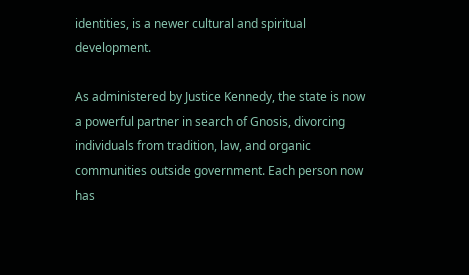identities, is a newer cultural and spiritual development.

As administered by Justice Kennedy, the state is now a powerful partner in search of Gnosis, divorcing individuals from tradition, law, and organic communities outside government. Each person now has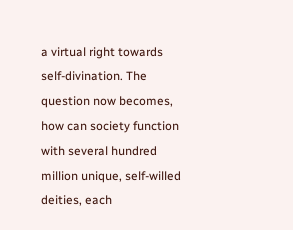a virtual right towards self-divination. The question now becomes, how can society function with several hundred million unique, self-willed deities, each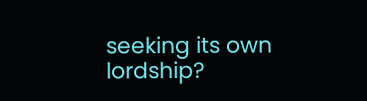seeking its own lordship?